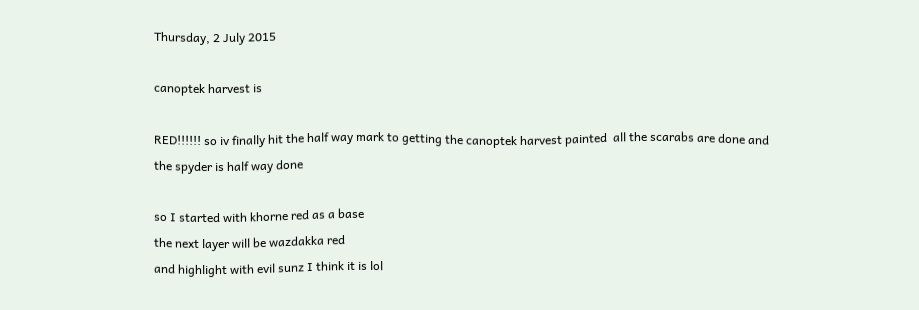Thursday, 2 July 2015

canoptek harvest is

RED!!!!!! so iv finally hit the half way mark to getting the canoptek harvest painted  all the scarabs are done and the spyder is half way done

so I started with khorne red as a base
the next layer will be wazdakka red
and highlight with evil sunz I think it is lol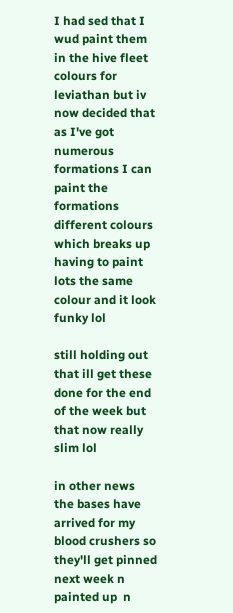I had sed that I wud paint them in the hive fleet colours for leviathan but iv now decided that as I've got numerous formations I can paint the formations different colours which breaks up having to paint lots the same colour and it look funky lol

still holding out that ill get these done for the end of the week but that now really slim lol

in other news  the bases have arrived for my blood crushers so they'll get pinned next week n painted up  n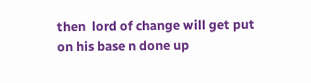then  lord of change will get put on his base n done up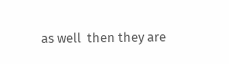as well  then they are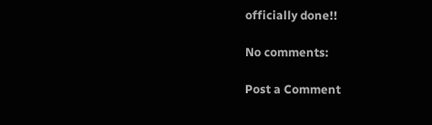officially done!!

No comments:

Post a Comment